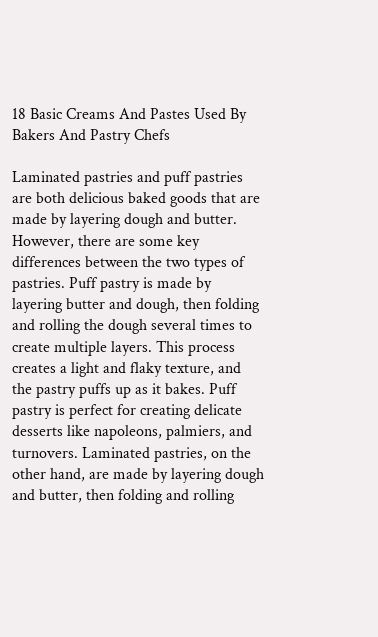18 Basic Creams And Pastes Used By Bakers And Pastry Chefs

Laminated pastries and puff pastries are both delicious baked goods that are made by layering dough and butter. However, there are some key differences between the two types of pastries. Puff pastry is made by layering butter and dough, then folding and rolling the dough several times to create multiple layers. This process creates a light and flaky texture, and the pastry puffs up as it bakes. Puff pastry is perfect for creating delicate desserts like napoleons, palmiers, and turnovers. Laminated pastries, on the other hand, are made by layering dough and butter, then folding and rolling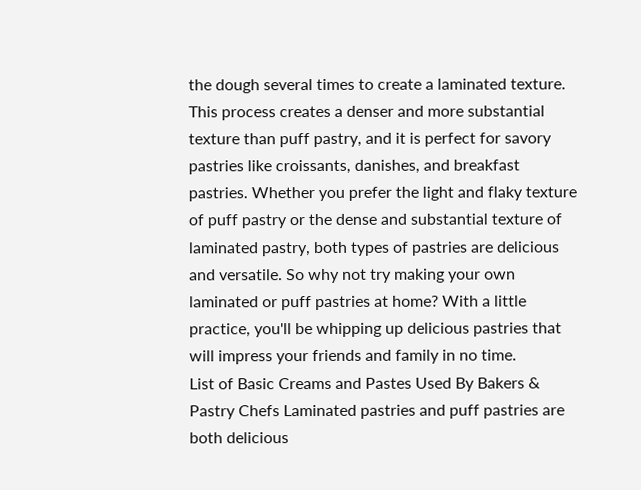the dough several times to create a laminated texture. This process creates a denser and more substantial texture than puff pastry, and it is perfect for savory pastries like croissants, danishes, and breakfast pastries. Whether you prefer the light and flaky texture of puff pastry or the dense and substantial texture of laminated pastry, both types of pastries are delicious and versatile. So why not try making your own laminated or puff pastries at home? With a little practice, you'll be whipping up delicious pastries that will impress your friends and family in no time.
List of Basic Creams and Pastes Used By Bakers & Pastry Chefs Laminated pastries and puff pastries are both delicious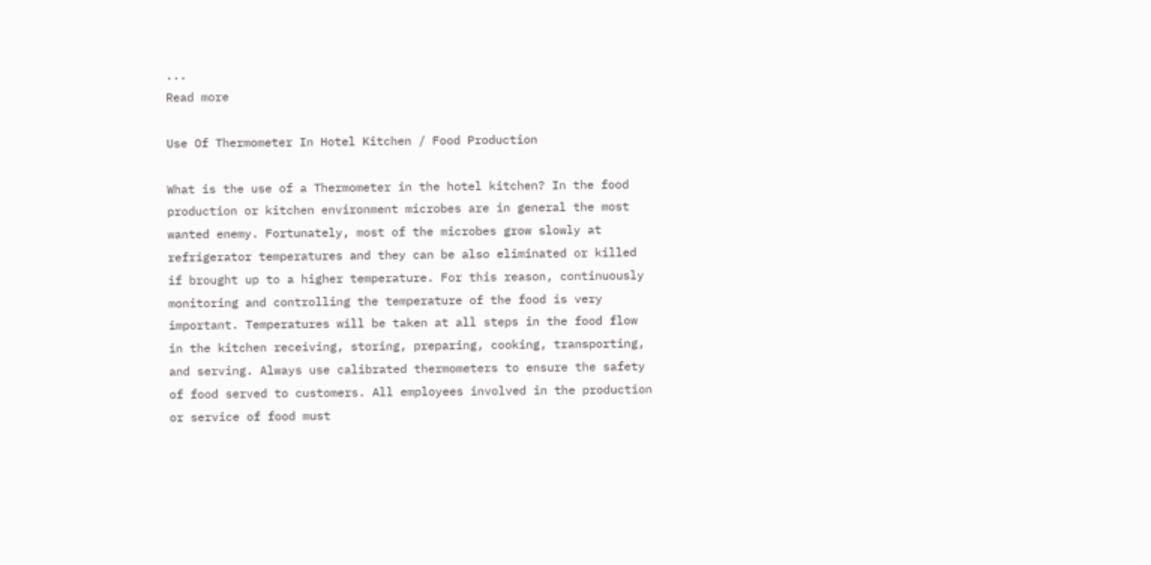...
Read more

Use Of Thermometer In Hotel Kitchen / Food Production

What is the use of a Thermometer in the hotel kitchen? In the food production or kitchen environment microbes are in general the most wanted enemy. Fortunately, most of the microbes grow slowly at refrigerator temperatures and they can be also eliminated or killed if brought up to a higher temperature. For this reason, continuously monitoring and controlling the temperature of the food is very important. Temperatures will be taken at all steps in the food flow in the kitchen receiving, storing, preparing, cooking, transporting, and serving. Always use calibrated thermometers to ensure the safety of food served to customers. All employees involved in the production or service of food must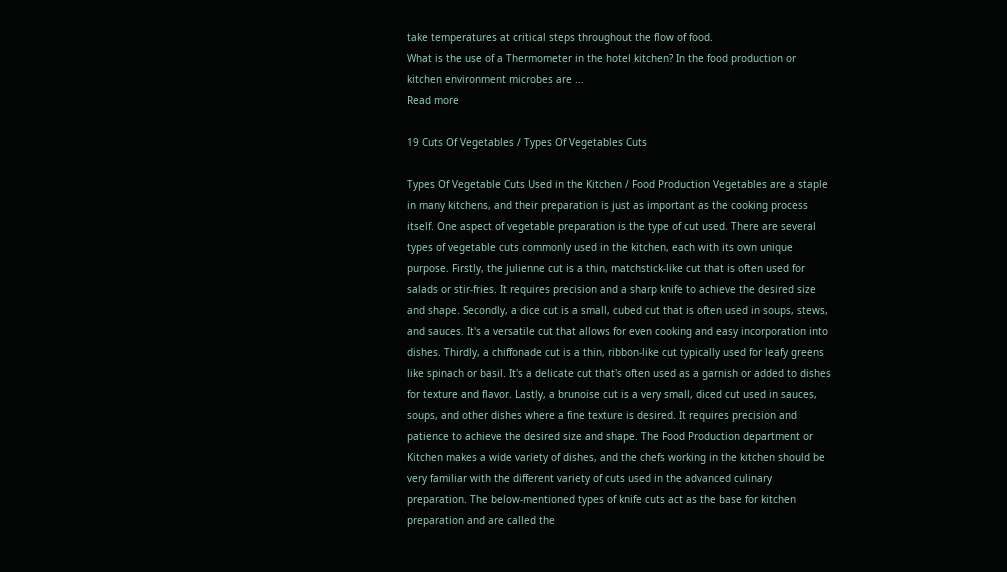take temperatures at critical steps throughout the flow of food.
What is the use of a Thermometer in the hotel kitchen? In the food production or kitchen environment microbes are ...
Read more

19 Cuts Of Vegetables / Types Of Vegetables Cuts

Types Of Vegetable Cuts Used in the Kitchen / Food Production Vegetables are a staple in many kitchens, and their preparation is just as important as the cooking process itself. One aspect of vegetable preparation is the type of cut used. There are several types of vegetable cuts commonly used in the kitchen, each with its own unique purpose. Firstly, the julienne cut is a thin, matchstick-like cut that is often used for salads or stir-fries. It requires precision and a sharp knife to achieve the desired size and shape. Secondly, a dice cut is a small, cubed cut that is often used in soups, stews, and sauces. It's a versatile cut that allows for even cooking and easy incorporation into dishes. Thirdly, a chiffonade cut is a thin, ribbon-like cut typically used for leafy greens like spinach or basil. It's a delicate cut that's often used as a garnish or added to dishes for texture and flavor. Lastly, a brunoise cut is a very small, diced cut used in sauces, soups, and other dishes where a fine texture is desired. It requires precision and patience to achieve the desired size and shape. The Food Production department or Kitchen makes a wide variety of dishes, and the chefs working in the kitchen should be very familiar with the different variety of cuts used in the advanced culinary preparation. The below-mentioned types of knife cuts act as the base for kitchen preparation and are called the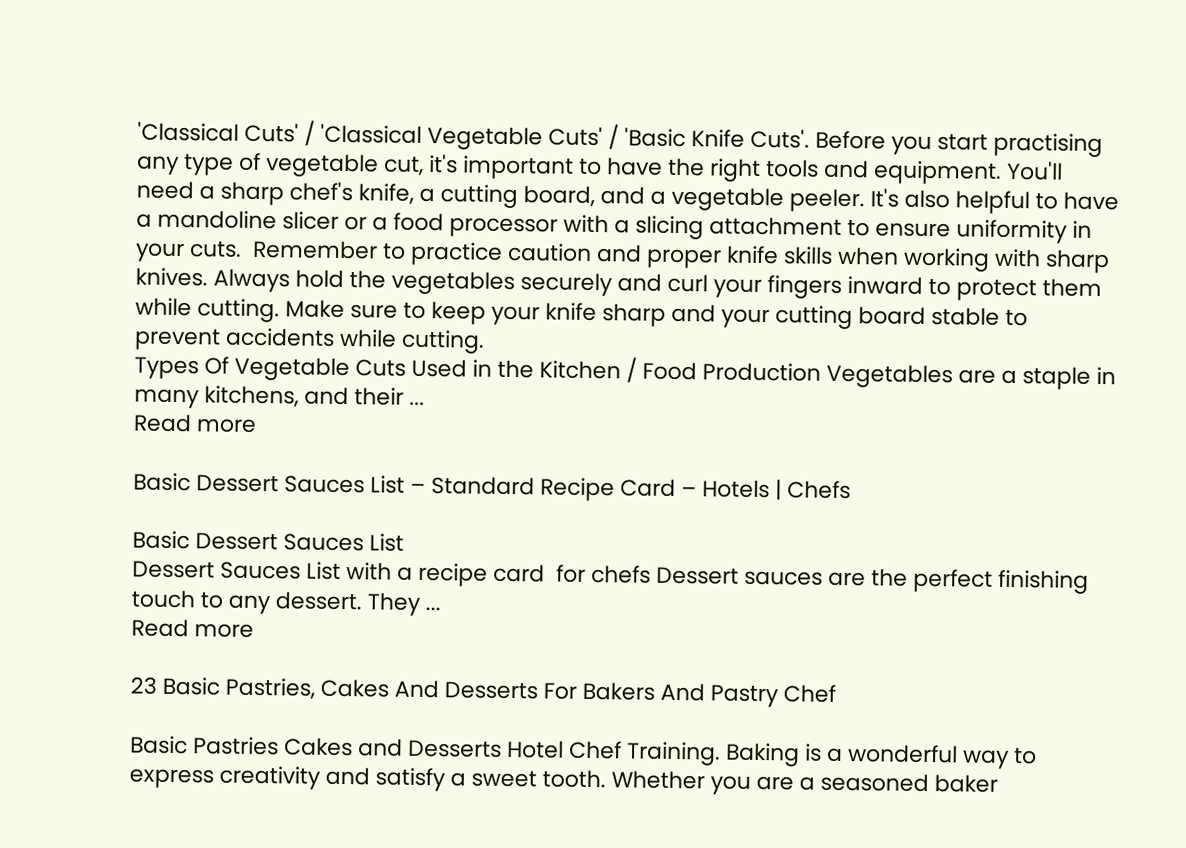'Classical Cuts' / 'Classical Vegetable Cuts' / 'Basic Knife Cuts'. Before you start practising any type of vegetable cut, it's important to have the right tools and equipment. You'll need a sharp chef's knife, a cutting board, and a vegetable peeler. It's also helpful to have a mandoline slicer or a food processor with a slicing attachment to ensure uniformity in your cuts.  Remember to practice caution and proper knife skills when working with sharp knives. Always hold the vegetables securely and curl your fingers inward to protect them while cutting. Make sure to keep your knife sharp and your cutting board stable to prevent accidents while cutting.
Types Of Vegetable Cuts Used in the Kitchen / Food Production Vegetables are a staple in many kitchens, and their ...
Read more

Basic Dessert Sauces List – Standard Recipe Card – Hotels | Chefs

Basic Dessert Sauces List
Dessert Sauces List with a recipe card  for chefs Dessert sauces are the perfect finishing touch to any dessert. They ...
Read more

23 Basic Pastries, Cakes And Desserts For Bakers And Pastry Chef

Basic Pastries Cakes and Desserts Hotel Chef Training. Baking is a wonderful way to express creativity and satisfy a sweet tooth. Whether you are a seasoned baker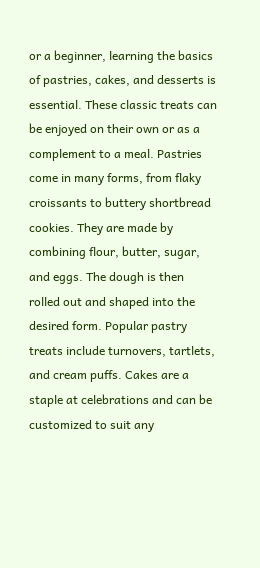or a beginner, learning the basics of pastries, cakes, and desserts is essential. These classic treats can be enjoyed on their own or as a complement to a meal. Pastries come in many forms, from flaky croissants to buttery shortbread cookies. They are made by combining flour, butter, sugar, and eggs. The dough is then rolled out and shaped into the desired form. Popular pastry treats include turnovers, tartlets, and cream puffs. Cakes are a staple at celebrations and can be customized to suit any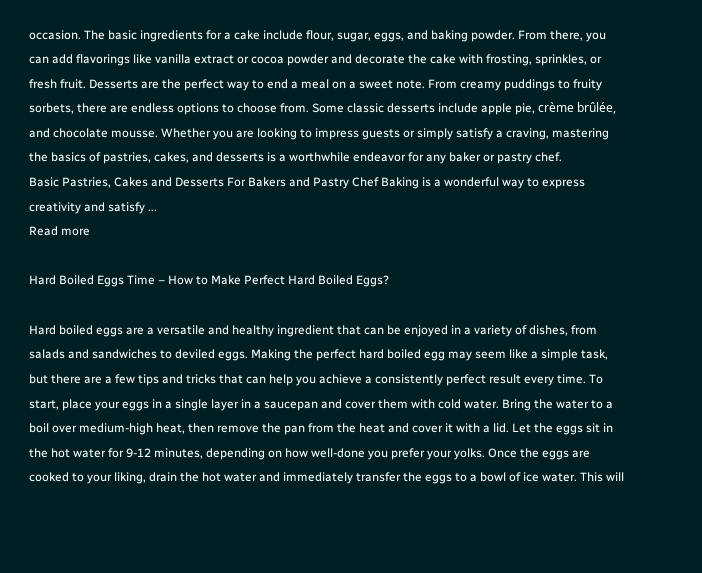occasion. The basic ingredients for a cake include flour, sugar, eggs, and baking powder. From there, you can add flavorings like vanilla extract or cocoa powder and decorate the cake with frosting, sprinkles, or fresh fruit. Desserts are the perfect way to end a meal on a sweet note. From creamy puddings to fruity sorbets, there are endless options to choose from. Some classic desserts include apple pie, crème brûlée, and chocolate mousse. Whether you are looking to impress guests or simply satisfy a craving, mastering the basics of pastries, cakes, and desserts is a worthwhile endeavor for any baker or pastry chef.
Basic Pastries, Cakes and Desserts For Bakers and Pastry Chef Baking is a wonderful way to express creativity and satisfy ...
Read more

Hard Boiled Eggs Time – How to Make Perfect Hard Boiled Eggs?

Hard boiled eggs are a versatile and healthy ingredient that can be enjoyed in a variety of dishes, from salads and sandwiches to deviled eggs. Making the perfect hard boiled egg may seem like a simple task, but there are a few tips and tricks that can help you achieve a consistently perfect result every time. To start, place your eggs in a single layer in a saucepan and cover them with cold water. Bring the water to a boil over medium-high heat, then remove the pan from the heat and cover it with a lid. Let the eggs sit in the hot water for 9-12 minutes, depending on how well-done you prefer your yolks. Once the eggs are cooked to your liking, drain the hot water and immediately transfer the eggs to a bowl of ice water. This will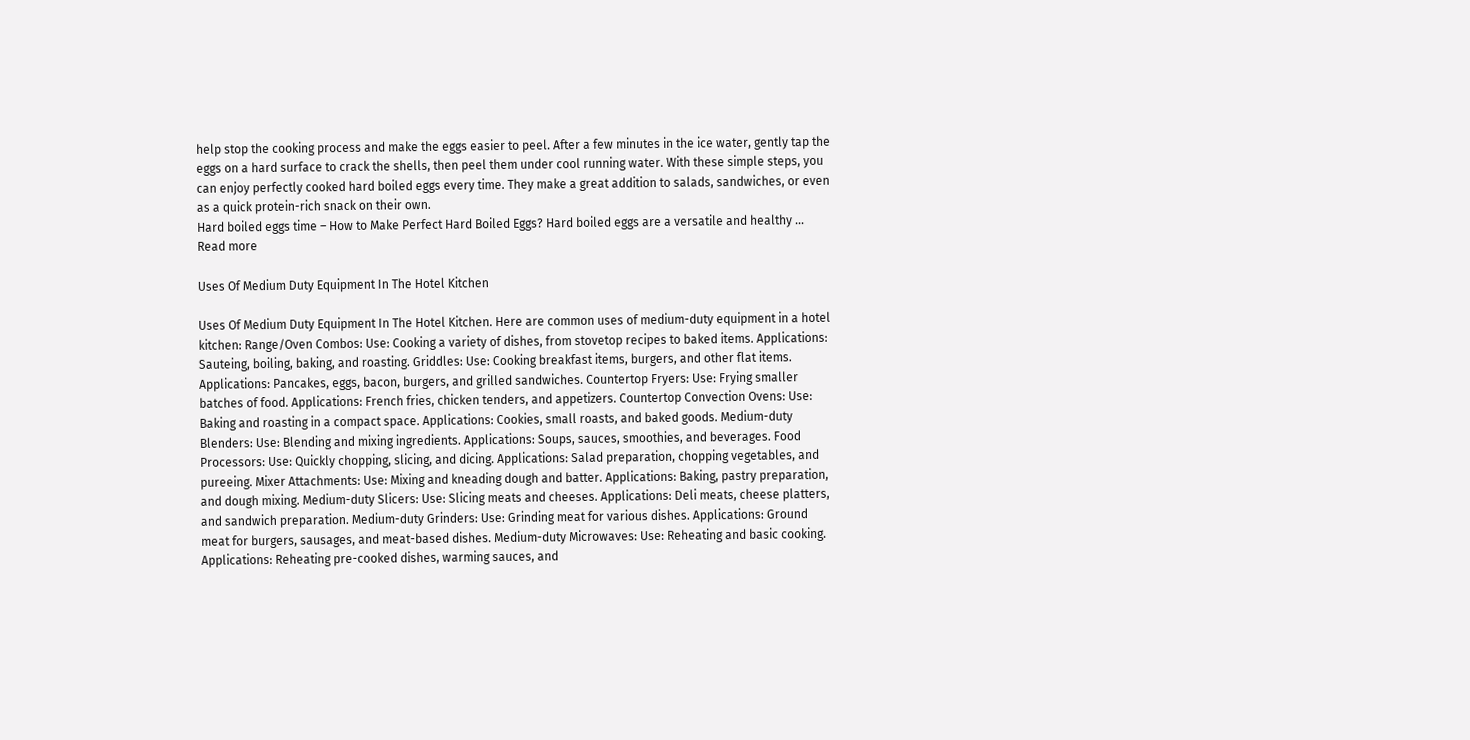help stop the cooking process and make the eggs easier to peel. After a few minutes in the ice water, gently tap the eggs on a hard surface to crack the shells, then peel them under cool running water. With these simple steps, you can enjoy perfectly cooked hard boiled eggs every time. They make a great addition to salads, sandwiches, or even as a quick protein-rich snack on their own.
Hard boiled eggs time – How to Make Perfect Hard Boiled Eggs? Hard boiled eggs are a versatile and healthy ...
Read more

Uses Of Medium Duty Equipment In The Hotel Kitchen

Uses Of Medium Duty Equipment In The Hotel Kitchen. Here are common uses of medium-duty equipment in a hotel kitchen: Range/Oven Combos: Use: Cooking a variety of dishes, from stovetop recipes to baked items. Applications: Sauteing, boiling, baking, and roasting. Griddles: Use: Cooking breakfast items, burgers, and other flat items. Applications: Pancakes, eggs, bacon, burgers, and grilled sandwiches. Countertop Fryers: Use: Frying smaller batches of food. Applications: French fries, chicken tenders, and appetizers. Countertop Convection Ovens: Use: Baking and roasting in a compact space. Applications: Cookies, small roasts, and baked goods. Medium-duty Blenders: Use: Blending and mixing ingredients. Applications: Soups, sauces, smoothies, and beverages. Food Processors: Use: Quickly chopping, slicing, and dicing. Applications: Salad preparation, chopping vegetables, and pureeing. Mixer Attachments: Use: Mixing and kneading dough and batter. Applications: Baking, pastry preparation, and dough mixing. Medium-duty Slicers: Use: Slicing meats and cheeses. Applications: Deli meats, cheese platters, and sandwich preparation. Medium-duty Grinders: Use: Grinding meat for various dishes. Applications: Ground meat for burgers, sausages, and meat-based dishes. Medium-duty Microwaves: Use: Reheating and basic cooking. Applications: Reheating pre-cooked dishes, warming sauces, and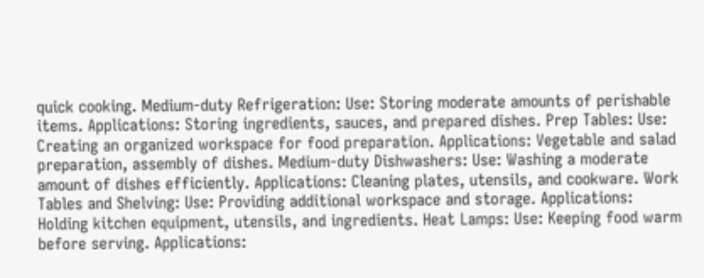quick cooking. Medium-duty Refrigeration: Use: Storing moderate amounts of perishable items. Applications: Storing ingredients, sauces, and prepared dishes. Prep Tables: Use: Creating an organized workspace for food preparation. Applications: Vegetable and salad preparation, assembly of dishes. Medium-duty Dishwashers: Use: Washing a moderate amount of dishes efficiently. Applications: Cleaning plates, utensils, and cookware. Work Tables and Shelving: Use: Providing additional workspace and storage. Applications: Holding kitchen equipment, utensils, and ingredients. Heat Lamps: Use: Keeping food warm before serving. Applications: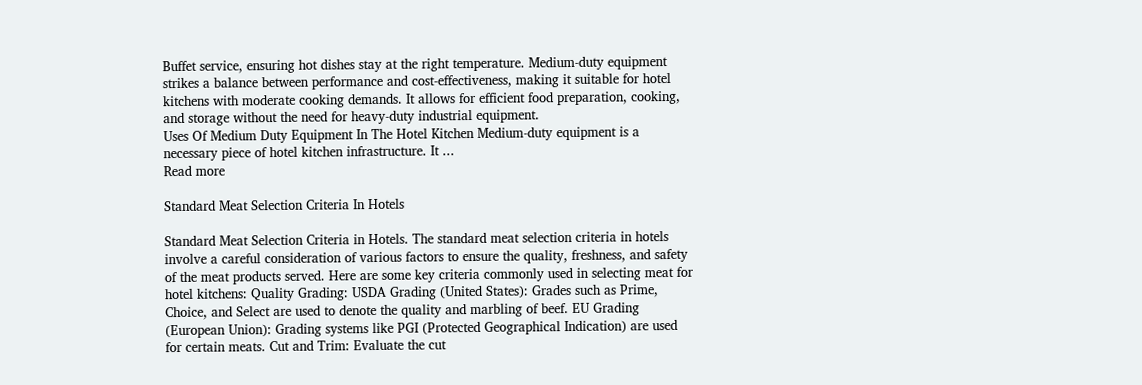Buffet service, ensuring hot dishes stay at the right temperature. Medium-duty equipment strikes a balance between performance and cost-effectiveness, making it suitable for hotel kitchens with moderate cooking demands. It allows for efficient food preparation, cooking, and storage without the need for heavy-duty industrial equipment.
Uses Of Medium Duty Equipment In The Hotel Kitchen Medium-duty equipment is a necessary piece of hotel kitchen infrastructure. It ...
Read more

Standard Meat Selection Criteria In Hotels

Standard Meat Selection Criteria in Hotels. The standard meat selection criteria in hotels involve a careful consideration of various factors to ensure the quality, freshness, and safety of the meat products served. Here are some key criteria commonly used in selecting meat for hotel kitchens: Quality Grading: USDA Grading (United States): Grades such as Prime, Choice, and Select are used to denote the quality and marbling of beef. EU Grading (European Union): Grading systems like PGI (Protected Geographical Indication) are used for certain meats. Cut and Trim: Evaluate the cut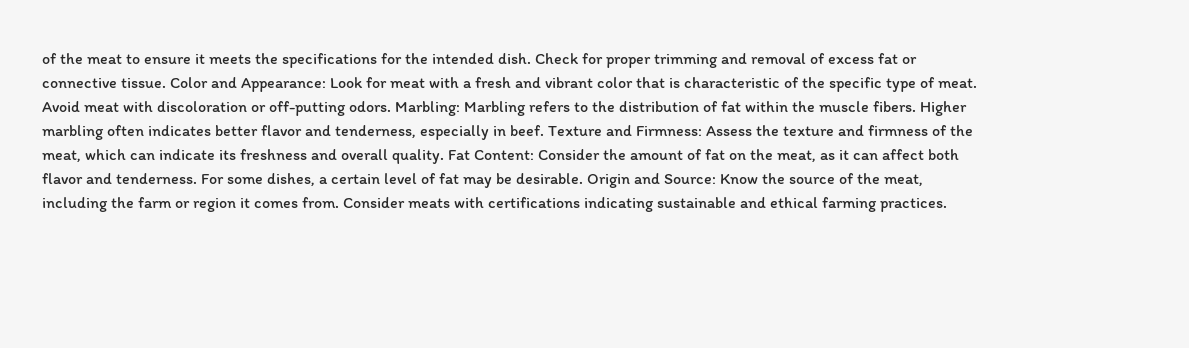of the meat to ensure it meets the specifications for the intended dish. Check for proper trimming and removal of excess fat or connective tissue. Color and Appearance: Look for meat with a fresh and vibrant color that is characteristic of the specific type of meat. Avoid meat with discoloration or off-putting odors. Marbling: Marbling refers to the distribution of fat within the muscle fibers. Higher marbling often indicates better flavor and tenderness, especially in beef. Texture and Firmness: Assess the texture and firmness of the meat, which can indicate its freshness and overall quality. Fat Content: Consider the amount of fat on the meat, as it can affect both flavor and tenderness. For some dishes, a certain level of fat may be desirable. Origin and Source: Know the source of the meat, including the farm or region it comes from. Consider meats with certifications indicating sustainable and ethical farming practices.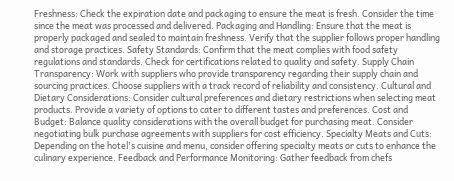Freshness: Check the expiration date and packaging to ensure the meat is fresh. Consider the time since the meat was processed and delivered. Packaging and Handling: Ensure that the meat is properly packaged and sealed to maintain freshness. Verify that the supplier follows proper handling and storage practices. Safety Standards: Confirm that the meat complies with food safety regulations and standards. Check for certifications related to quality and safety. Supply Chain Transparency: Work with suppliers who provide transparency regarding their supply chain and sourcing practices. Choose suppliers with a track record of reliability and consistency. Cultural and Dietary Considerations: Consider cultural preferences and dietary restrictions when selecting meat products. Provide a variety of options to cater to different tastes and preferences. Cost and Budget: Balance quality considerations with the overall budget for purchasing meat. Consider negotiating bulk purchase agreements with suppliers for cost efficiency. Specialty Meats and Cuts: Depending on the hotel's cuisine and menu, consider offering specialty meats or cuts to enhance the culinary experience. Feedback and Performance Monitoring: Gather feedback from chefs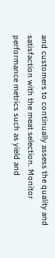and customers to continually assess the quality and satisfaction with the meat selection. Monitor performance metrics such as yield and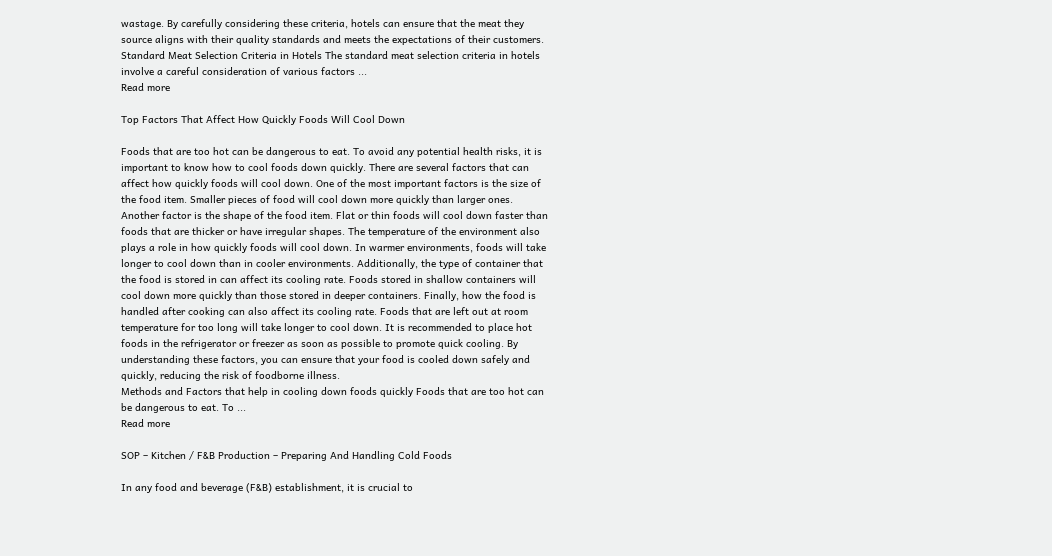wastage. By carefully considering these criteria, hotels can ensure that the meat they source aligns with their quality standards and meets the expectations of their customers.
Standard Meat Selection Criteria in Hotels The standard meat selection criteria in hotels involve a careful consideration of various factors ...
Read more

Top Factors That Affect How Quickly Foods Will Cool Down

Foods that are too hot can be dangerous to eat. To avoid any potential health risks, it is important to know how to cool foods down quickly. There are several factors that can affect how quickly foods will cool down. One of the most important factors is the size of the food item. Smaller pieces of food will cool down more quickly than larger ones. Another factor is the shape of the food item. Flat or thin foods will cool down faster than foods that are thicker or have irregular shapes. The temperature of the environment also plays a role in how quickly foods will cool down. In warmer environments, foods will take longer to cool down than in cooler environments. Additionally, the type of container that the food is stored in can affect its cooling rate. Foods stored in shallow containers will cool down more quickly than those stored in deeper containers. Finally, how the food is handled after cooking can also affect its cooling rate. Foods that are left out at room temperature for too long will take longer to cool down. It is recommended to place hot foods in the refrigerator or freezer as soon as possible to promote quick cooling. By understanding these factors, you can ensure that your food is cooled down safely and quickly, reducing the risk of foodborne illness.
Methods and Factors that help in cooling down foods quickly Foods that are too hot can be dangerous to eat. To ...
Read more

SOP – Kitchen / F&B Production – Preparing And Handling Cold Foods

In any food and beverage (F&B) establishment, it is crucial to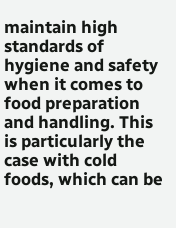maintain high standards of hygiene and safety when it comes to food preparation and handling. This is particularly the case with cold foods, which can be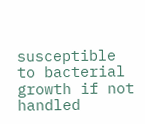susceptible to bacterial growth if not handled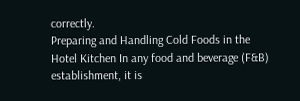correctly.
Preparing and Handling Cold Foods in the Hotel Kitchen In any food and beverage (F&B) establishment, it is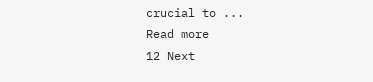crucial to ...
Read more
12 Next